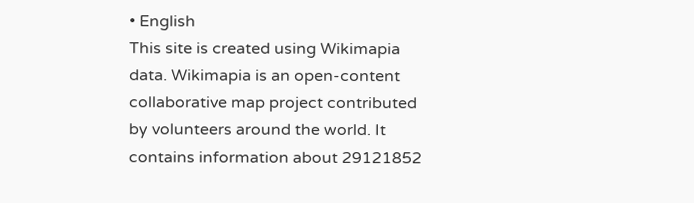• English
This site is created using Wikimapia data. Wikimapia is an open-content collaborative map project contributed by volunteers around the world. It contains information about 29121852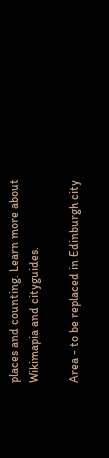places and counting. Learn more about Wikimapia and cityguides.

Area - to be replaced in Edinburgh city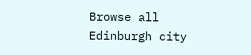Browse all Edinburgh city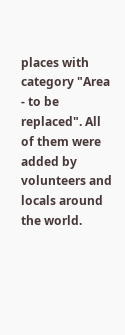places with category "Area - to be replaced". All of them were added by volunteers and locals around the world.